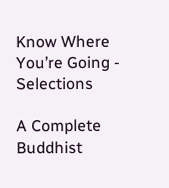Know Where You’re Going - Selections

A Complete Buddhist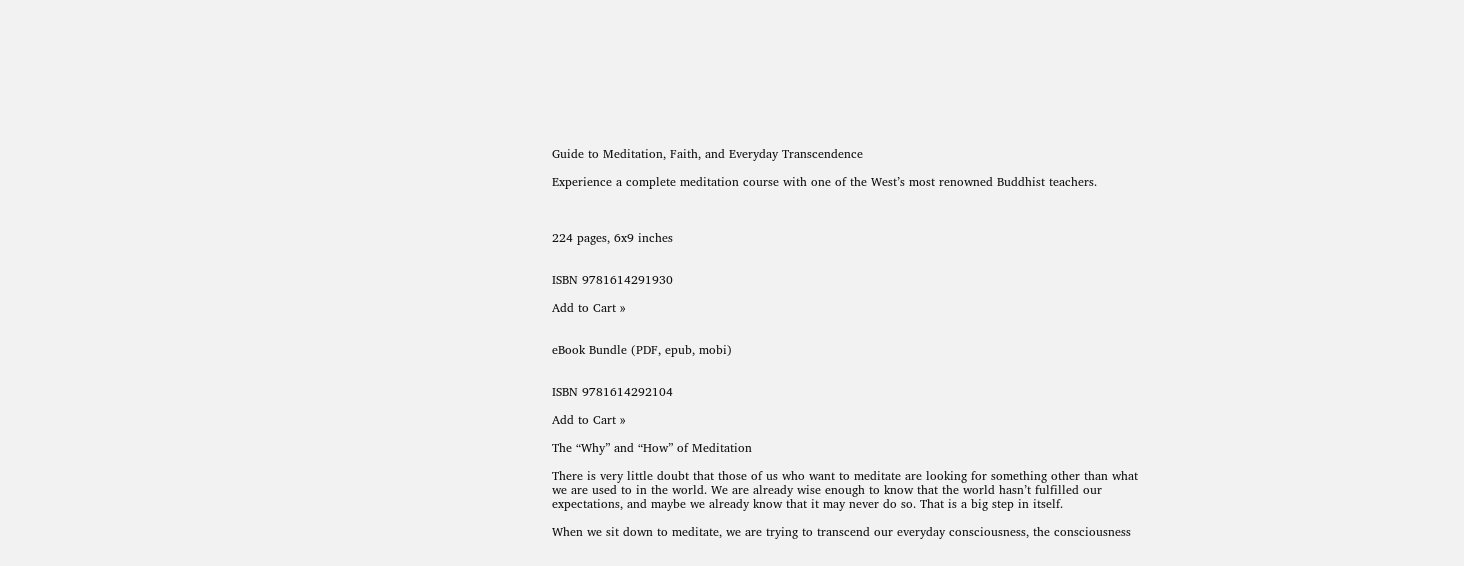Guide to Meditation, Faith, and Everyday Transcendence

Experience a complete meditation course with one of the West’s most renowned Buddhist teachers.



224 pages, 6x9 inches


ISBN 9781614291930

Add to Cart »


eBook Bundle (PDF, epub, mobi)


ISBN 9781614292104

Add to Cart »

The “Why” and “How” of Meditation

There is very little doubt that those of us who want to meditate are looking for something other than what we are used to in the world. We are already wise enough to know that the world hasn’t fulfilled our expectations, and maybe we already know that it may never do so. That is a big step in itself.

When we sit down to meditate, we are trying to transcend our everyday consciousness, the consciousness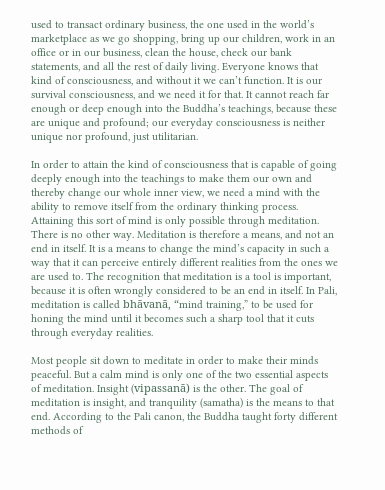used to transact ordinary business, the one used in the world’s marketplace as we go shopping, bring up our children, work in an office or in our business, clean the house, check our bank statements, and all the rest of daily living. Everyone knows that kind of consciousness, and without it we can’t function. It is our survival consciousness, and we need it for that. It cannot reach far enough or deep enough into the Buddha’s teachings, because these are unique and profound; our everyday consciousness is neither unique nor profound, just utilitarian.

In order to attain the kind of consciousness that is capable of going deeply enough into the teachings to make them our own and thereby change our whole inner view, we need a mind with the ability to remove itself from the ordinary thinking process. Attaining this sort of mind is only possible through meditation. There is no other way. Meditation is therefore a means, and not an end in itself. It is a means to change the mind’s capacity in such a way that it can perceive entirely different realities from the ones we are used to. The recognition that meditation is a tool is important, because it is often wrongly considered to be an end in itself. In Pali, meditation is called bhāvanā, “mind training,” to be used for honing the mind until it becomes such a sharp tool that it cuts through everyday realities.

Most people sit down to meditate in order to make their minds peaceful. But a calm mind is only one of the two essential aspects of meditation. Insight (vipassanā) is the other. The goal of meditation is insight, and tranquility (samatha) is the means to that end. According to the Pali canon, the Buddha taught forty different methods of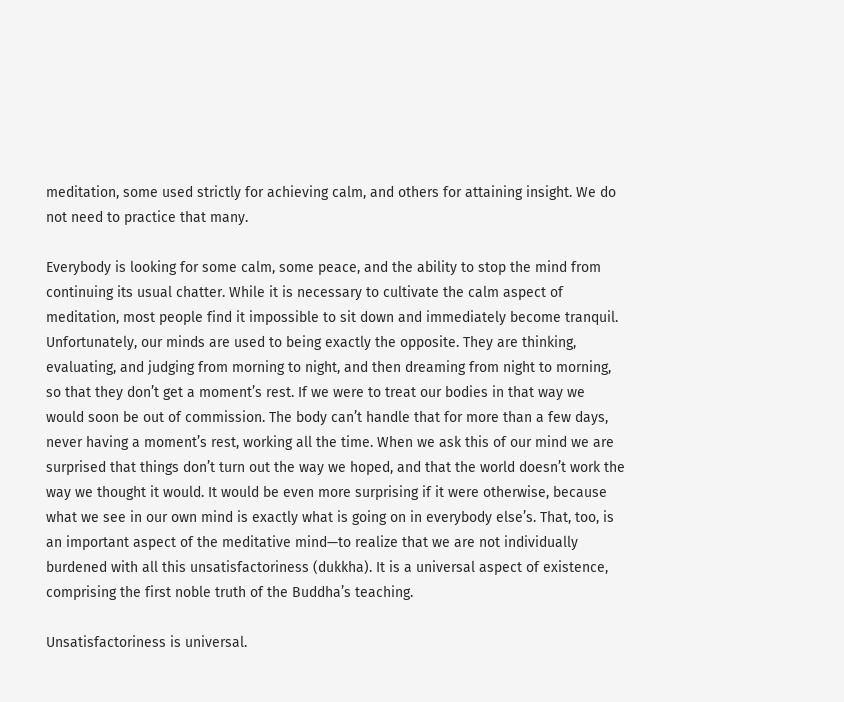meditation, some used strictly for achieving calm, and others for attaining insight. We do not need to practice that many.

Everybody is looking for some calm, some peace, and the ability to stop the mind from continuing its usual chatter. While it is necessary to cultivate the calm aspect of meditation, most people find it impossible to sit down and immediately become tranquil. Unfortunately, our minds are used to being exactly the opposite. They are thinking, evaluating, and judging from morning to night, and then dreaming from night to morning, so that they don’t get a moment’s rest. If we were to treat our bodies in that way we would soon be out of commission. The body can’t handle that for more than a few days, never having a moment’s rest, working all the time. When we ask this of our mind we are surprised that things don’t turn out the way we hoped, and that the world doesn’t work the way we thought it would. It would be even more surprising if it were otherwise, because what we see in our own mind is exactly what is going on in everybody else’s. That, too, is an important aspect of the meditative mind—to realize that we are not individually burdened with all this unsatisfactoriness (dukkha). It is a universal aspect of existence, comprising the first noble truth of the Buddha’s teaching.

Unsatisfactoriness is universal.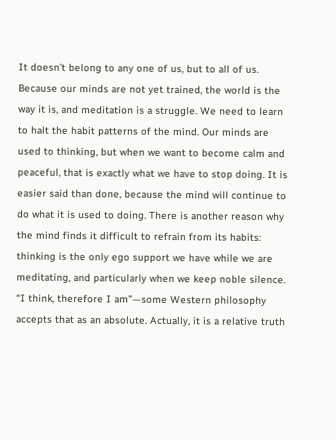It doesn’t belong to any one of us, but to all of us. Because our minds are not yet trained, the world is the way it is, and meditation is a struggle. We need to learn to halt the habit patterns of the mind. Our minds are used to thinking, but when we want to become calm and peaceful, that is exactly what we have to stop doing. It is easier said than done, because the mind will continue to do what it is used to doing. There is another reason why the mind finds it difficult to refrain from its habits: thinking is the only ego support we have while we are meditating, and particularly when we keep noble silence. “I think, therefore I am”—some Western philosophy accepts that as an absolute. Actually, it is a relative truth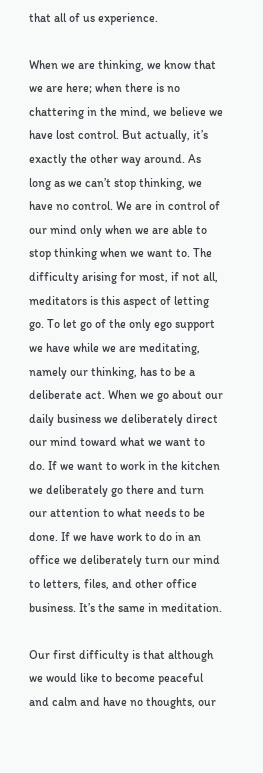that all of us experience.

When we are thinking, we know that we are here; when there is no chattering in the mind, we believe we have lost control. But actually, it’s exactly the other way around. As long as we can’t stop thinking, we have no control. We are in control of our mind only when we are able to stop thinking when we want to. The difficulty arising for most, if not all, meditators is this aspect of letting go. To let go of the only ego support we have while we are meditating, namely our thinking, has to be a deliberate act. When we go about our daily business we deliberately direct our mind toward what we want to do. If we want to work in the kitchen we deliberately go there and turn our attention to what needs to be done. If we have work to do in an office we deliberately turn our mind to letters, files, and other office business. It’s the same in meditation.

Our first difficulty is that although we would like to become peaceful and calm and have no thoughts, our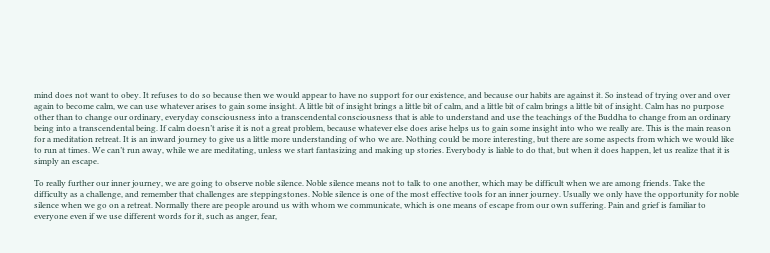mind does not want to obey. It refuses to do so because then we would appear to have no support for our existence, and because our habits are against it. So instead of trying over and over again to become calm, we can use whatever arises to gain some insight. A little bit of insight brings a little bit of calm, and a little bit of calm brings a little bit of insight. Calm has no purpose other than to change our ordinary, everyday consciousness into a transcendental consciousness that is able to understand and use the teachings of the Buddha to change from an ordinary being into a transcendental being. If calm doesn’t arise it is not a great problem, because whatever else does arise helps us to gain some insight into who we really are. This is the main reason for a meditation retreat. It is an inward journey to give us a little more understanding of who we are. Nothing could be more interesting, but there are some aspects from which we would like to run at times. We can’t run away, while we are meditating, unless we start fantasizing and making up stories. Everybody is liable to do that, but when it does happen, let us realize that it is simply an escape.

To really further our inner journey, we are going to observe noble silence. Noble silence means not to talk to one another, which may be difficult when we are among friends. Take the difficulty as a challenge, and remember that challenges are steppingstones. Noble silence is one of the most effective tools for an inner journey. Usually we only have the opportunity for noble silence when we go on a retreat. Normally there are people around us with whom we communicate, which is one means of escape from our own suffering. Pain and grief is familiar to everyone even if we use different words for it, such as anger, fear,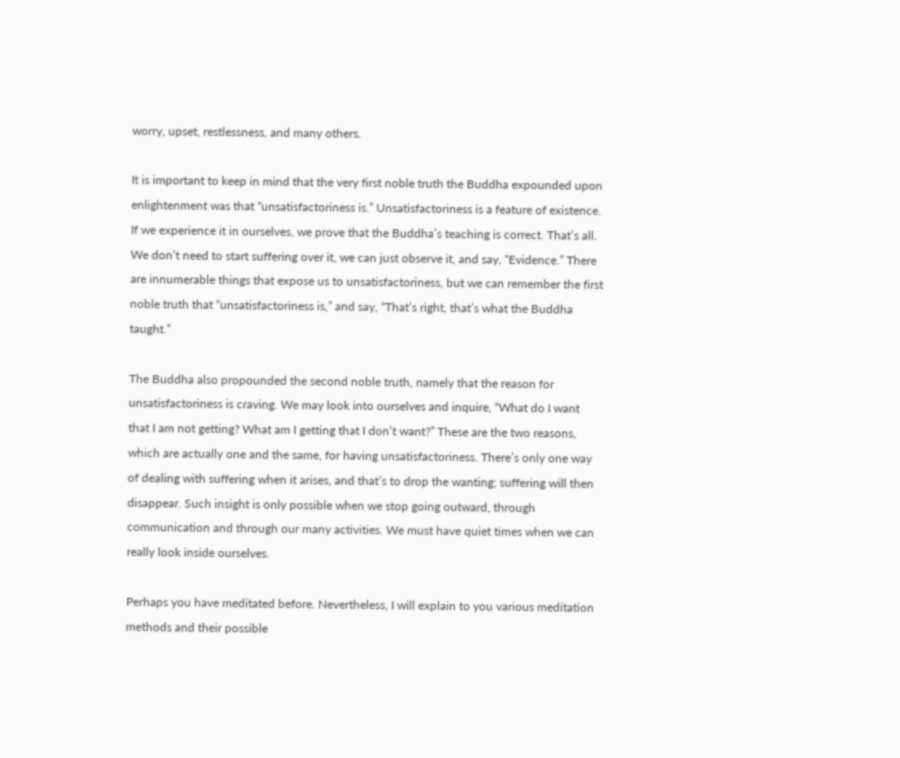worry, upset, restlessness, and many others.

It is important to keep in mind that the very first noble truth the Buddha expounded upon enlightenment was that “unsatisfactoriness is.” Unsatisfactoriness is a feature of existence. If we experience it in ourselves, we prove that the Buddha’s teaching is correct. That’s all. We don’t need to start suffering over it, we can just observe it, and say, “Evidence.” There are innumerable things that expose us to unsatisfactoriness, but we can remember the first noble truth that “unsatisfactoriness is,” and say, “That’s right, that’s what the Buddha taught.”

The Buddha also propounded the second noble truth, namely that the reason for unsatisfactoriness is craving. We may look into ourselves and inquire, “What do I want that I am not getting? What am I getting that I don’t want?” These are the two reasons, which are actually one and the same, for having unsatisfactoriness. There’s only one way of dealing with suffering when it arises, and that’s to drop the wanting; suffering will then disappear. Such insight is only possible when we stop going outward, through communication and through our many activities. We must have quiet times when we can really look inside ourselves.

Perhaps you have meditated before. Nevertheless, I will explain to you various meditation methods and their possible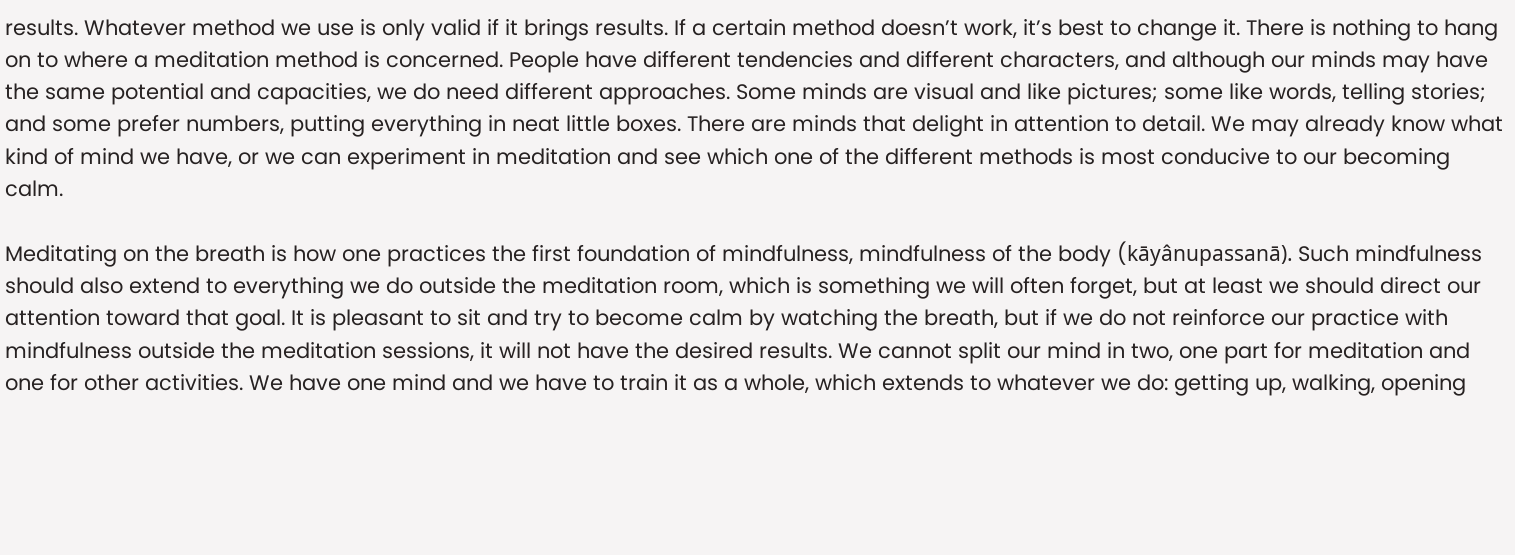results. Whatever method we use is only valid if it brings results. If a certain method doesn’t work, it’s best to change it. There is nothing to hang on to where a meditation method is concerned. People have different tendencies and different characters, and although our minds may have the same potential and capacities, we do need different approaches. Some minds are visual and like pictures; some like words, telling stories; and some prefer numbers, putting everything in neat little boxes. There are minds that delight in attention to detail. We may already know what kind of mind we have, or we can experiment in meditation and see which one of the different methods is most conducive to our becoming calm.

Meditating on the breath is how one practices the first foundation of mindfulness, mindfulness of the body (kāyânupassanā). Such mindfulness should also extend to everything we do outside the meditation room, which is something we will often forget, but at least we should direct our attention toward that goal. It is pleasant to sit and try to become calm by watching the breath, but if we do not reinforce our practice with mindfulness outside the meditation sessions, it will not have the desired results. We cannot split our mind in two, one part for meditation and one for other activities. We have one mind and we have to train it as a whole, which extends to whatever we do: getting up, walking, opening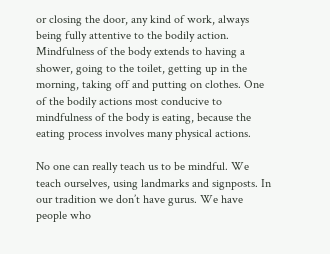or closing the door, any kind of work, always being fully attentive to the bodily action. Mindfulness of the body extends to having a shower, going to the toilet, getting up in the morning, taking off and putting on clothes. One of the bodily actions most conducive to mindfulness of the body is eating, because the eating process involves many physical actions.

No one can really teach us to be mindful. We teach ourselves, using landmarks and signposts. In our tradition we don’t have gurus. We have people who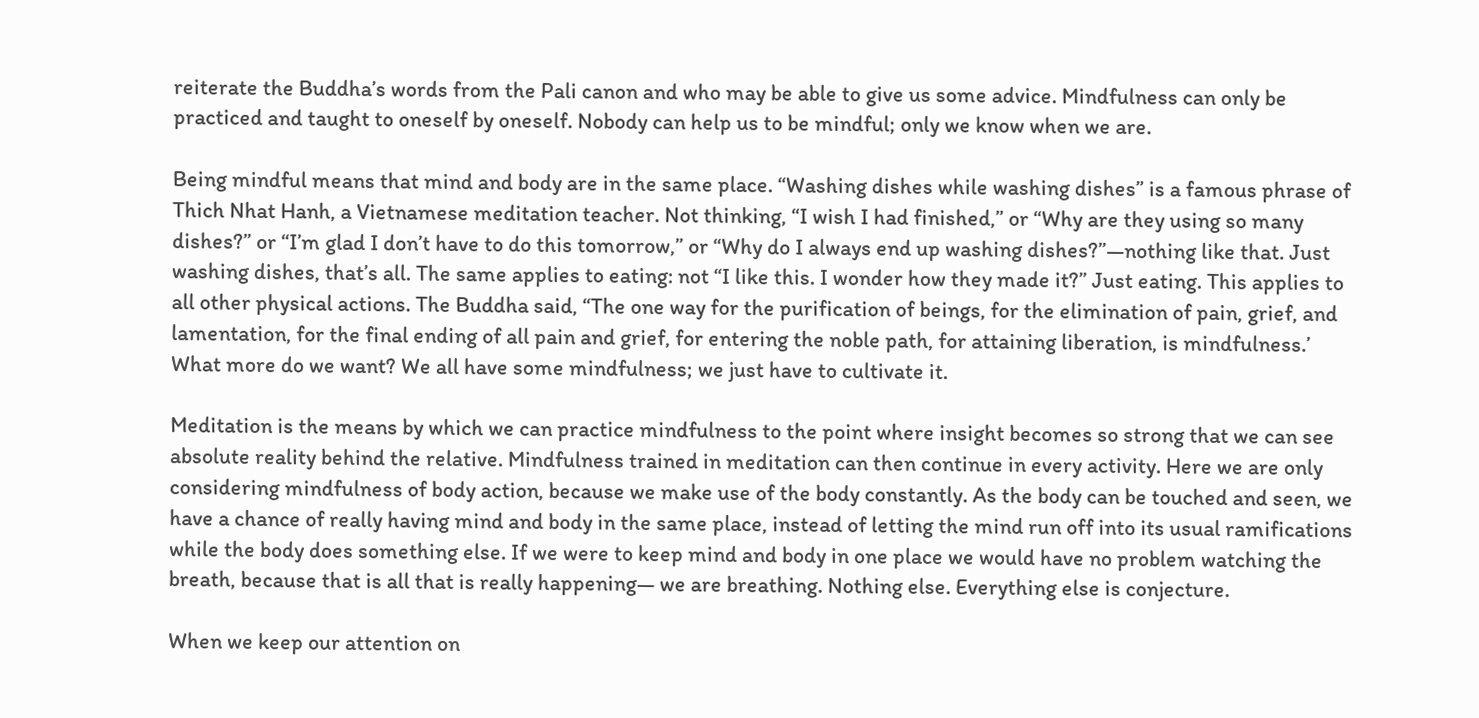reiterate the Buddha’s words from the Pali canon and who may be able to give us some advice. Mindfulness can only be practiced and taught to oneself by oneself. Nobody can help us to be mindful; only we know when we are.

Being mindful means that mind and body are in the same place. “Washing dishes while washing dishes” is a famous phrase of Thich Nhat Hanh, a Vietnamese meditation teacher. Not thinking, “I wish I had finished,” or “Why are they using so many dishes?” or “I’m glad I don’t have to do this tomorrow,” or “Why do I always end up washing dishes?”—nothing like that. Just washing dishes, that’s all. The same applies to eating: not “I like this. I wonder how they made it?” Just eating. This applies to all other physical actions. The Buddha said, “The one way for the purification of beings, for the elimination of pain, grief, and lamentation, for the final ending of all pain and grief, for entering the noble path, for attaining liberation, is mindfulness.’ What more do we want? We all have some mindfulness; we just have to cultivate it.

Meditation is the means by which we can practice mindfulness to the point where insight becomes so strong that we can see absolute reality behind the relative. Mindfulness trained in meditation can then continue in every activity. Here we are only considering mindfulness of body action, because we make use of the body constantly. As the body can be touched and seen, we have a chance of really having mind and body in the same place, instead of letting the mind run off into its usual ramifications while the body does something else. If we were to keep mind and body in one place we would have no problem watching the breath, because that is all that is really happening— we are breathing. Nothing else. Everything else is conjecture.

When we keep our attention on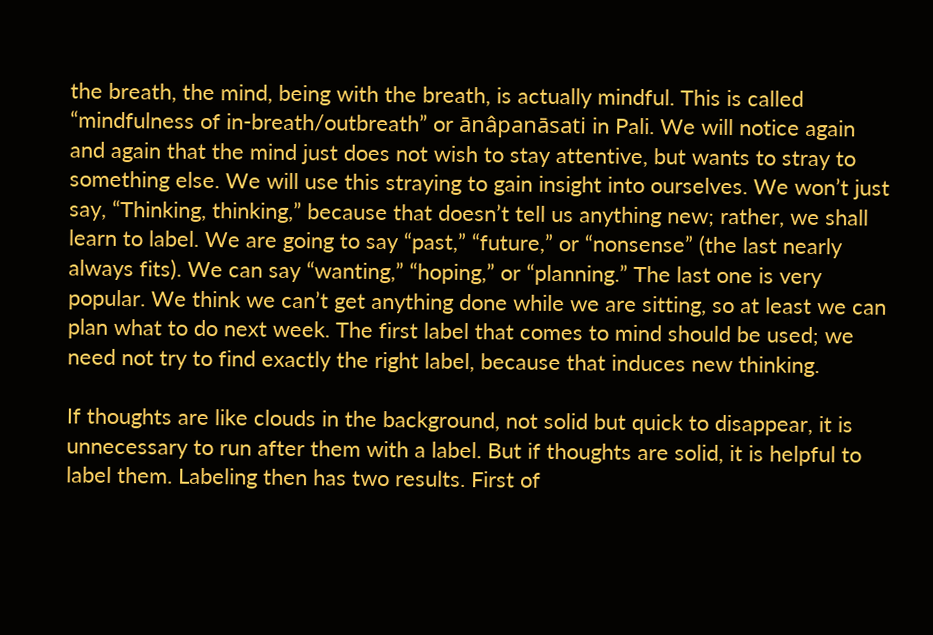the breath, the mind, being with the breath, is actually mindful. This is called “mindfulness of in-breath/outbreath” or ānâpanāsati in Pali. We will notice again and again that the mind just does not wish to stay attentive, but wants to stray to something else. We will use this straying to gain insight into ourselves. We won’t just say, “Thinking, thinking,” because that doesn’t tell us anything new; rather, we shall learn to label. We are going to say “past,” “future,” or “nonsense” (the last nearly always fits). We can say “wanting,” “hoping,” or “planning.” The last one is very popular. We think we can’t get anything done while we are sitting, so at least we can plan what to do next week. The first label that comes to mind should be used; we need not try to find exactly the right label, because that induces new thinking.

If thoughts are like clouds in the background, not solid but quick to disappear, it is unnecessary to run after them with a label. But if thoughts are solid, it is helpful to label them. Labeling then has two results. First of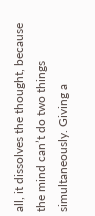all, it dissolves the thought, because the mind can’t do two things simultaneously. Giving a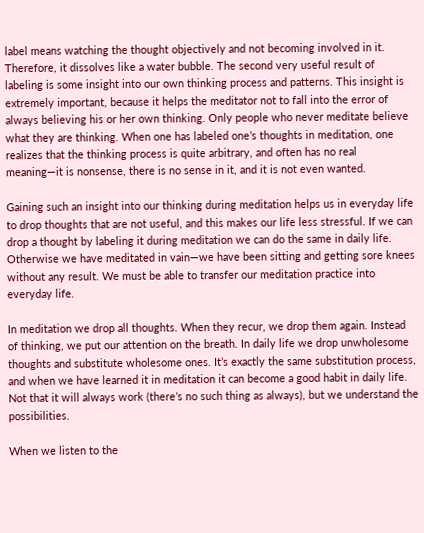label means watching the thought objectively and not becoming involved in it. Therefore, it dissolves like a water bubble. The second very useful result of labeling is some insight into our own thinking process and patterns. This insight is extremely important, because it helps the meditator not to fall into the error of always believing his or her own thinking. Only people who never meditate believe what they are thinking. When one has labeled one’s thoughts in meditation, one realizes that the thinking process is quite arbitrary, and often has no real meaning—it is nonsense, there is no sense in it, and it is not even wanted.

Gaining such an insight into our thinking during meditation helps us in everyday life to drop thoughts that are not useful, and this makes our life less stressful. If we can drop a thought by labeling it during meditation we can do the same in daily life. Otherwise we have meditated in vain—we have been sitting and getting sore knees without any result. We must be able to transfer our meditation practice into everyday life.

In meditation we drop all thoughts. When they recur, we drop them again. Instead of thinking, we put our attention on the breath. In daily life we drop unwholesome thoughts and substitute wholesome ones. It’s exactly the same substitution process, and when we have learned it in meditation it can become a good habit in daily life. Not that it will always work (there’s no such thing as always), but we understand the possibilities.

When we listen to the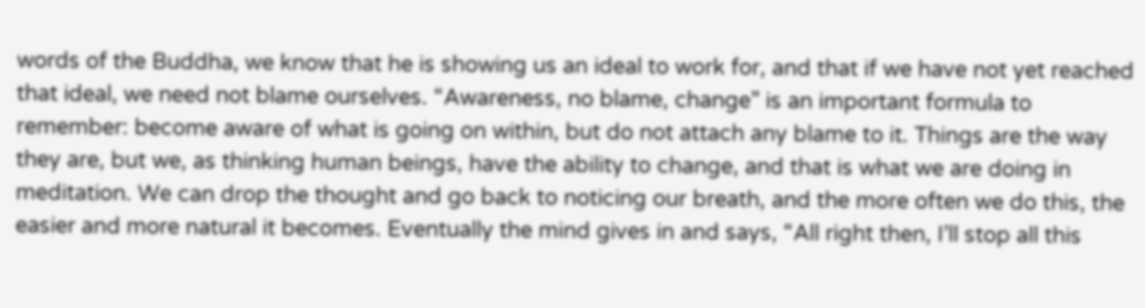words of the Buddha, we know that he is showing us an ideal to work for, and that if we have not yet reached that ideal, we need not blame ourselves. “Awareness, no blame, change” is an important formula to remember: become aware of what is going on within, but do not attach any blame to it. Things are the way they are, but we, as thinking human beings, have the ability to change, and that is what we are doing in meditation. We can drop the thought and go back to noticing our breath, and the more often we do this, the easier and more natural it becomes. Eventually the mind gives in and says, “All right then, I’ll stop all this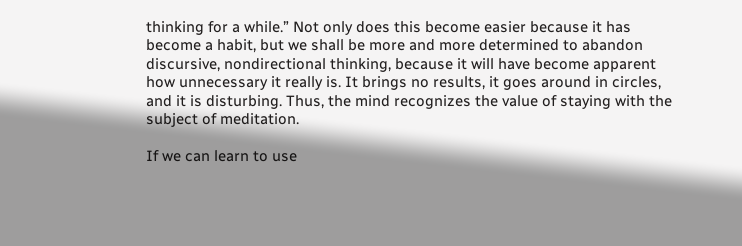thinking for a while.” Not only does this become easier because it has become a habit, but we shall be more and more determined to abandon discursive, nondirectional thinking, because it will have become apparent how unnecessary it really is. It brings no results, it goes around in circles, and it is disturbing. Thus, the mind recognizes the value of staying with the subject of meditation.

If we can learn to use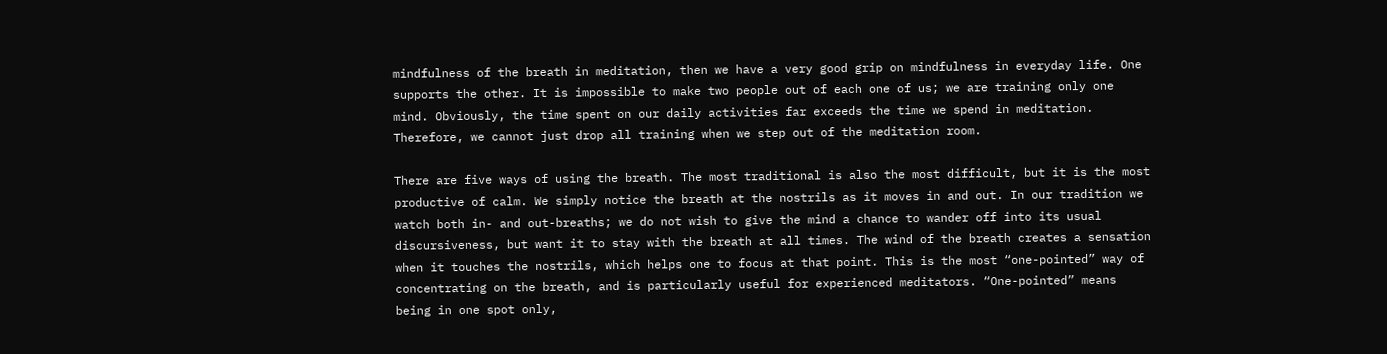mindfulness of the breath in meditation, then we have a very good grip on mindfulness in everyday life. One supports the other. It is impossible to make two people out of each one of us; we are training only one mind. Obviously, the time spent on our daily activities far exceeds the time we spend in meditation. Therefore, we cannot just drop all training when we step out of the meditation room.

There are five ways of using the breath. The most traditional is also the most difficult, but it is the most productive of calm. We simply notice the breath at the nostrils as it moves in and out. In our tradition we watch both in- and out-breaths; we do not wish to give the mind a chance to wander off into its usual discursiveness, but want it to stay with the breath at all times. The wind of the breath creates a sensation when it touches the nostrils, which helps one to focus at that point. This is the most “one-pointed” way of concentrating on the breath, and is particularly useful for experienced meditators. “One-pointed” means being in one spot only,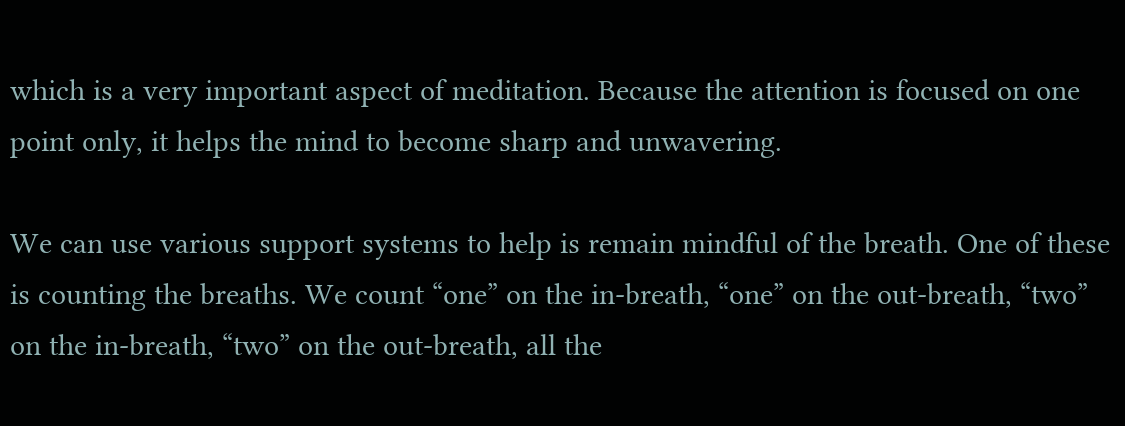which is a very important aspect of meditation. Because the attention is focused on one point only, it helps the mind to become sharp and unwavering.

We can use various support systems to help is remain mindful of the breath. One of these is counting the breaths. We count “one” on the in-breath, “one” on the out-breath, “two” on the in-breath, “two” on the out-breath, all the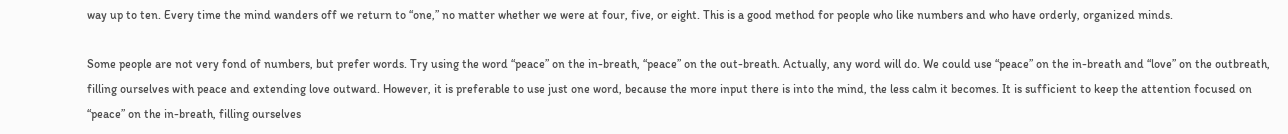way up to ten. Every time the mind wanders off we return to “one,” no matter whether we were at four, five, or eight. This is a good method for people who like numbers and who have orderly, organized minds.

Some people are not very fond of numbers, but prefer words. Try using the word “peace” on the in-breath, “peace” on the out-breath. Actually, any word will do. We could use “peace” on the in-breath and “love” on the outbreath, filling ourselves with peace and extending love outward. However, it is preferable to use just one word, because the more input there is into the mind, the less calm it becomes. It is sufficient to keep the attention focused on “peace” on the in-breath, filling ourselves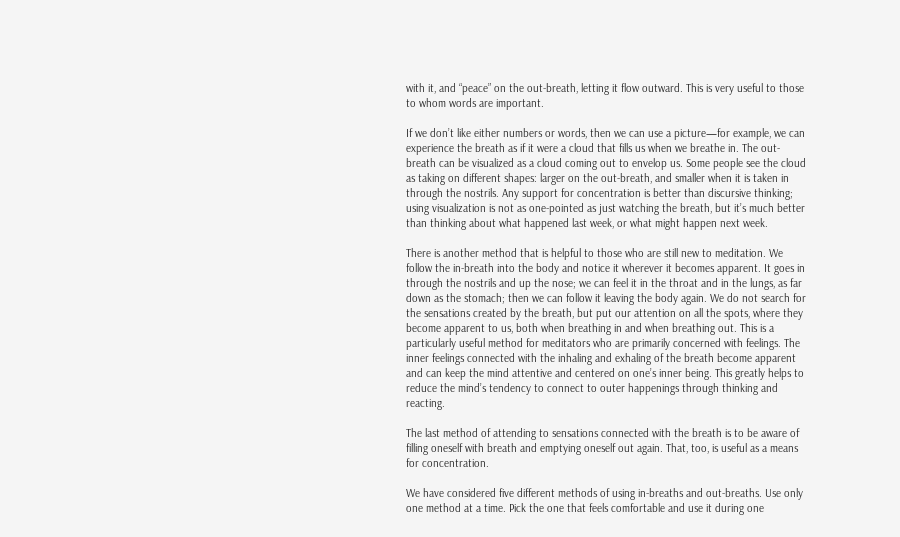with it, and “peace” on the out-breath, letting it flow outward. This is very useful to those to whom words are important.

If we don’t like either numbers or words, then we can use a picture—for example, we can experience the breath as if it were a cloud that fills us when we breathe in. The out-breath can be visualized as a cloud coming out to envelop us. Some people see the cloud as taking on different shapes: larger on the out-breath, and smaller when it is taken in through the nostrils. Any support for concentration is better than discursive thinking; using visualization is not as one-pointed as just watching the breath, but it’s much better than thinking about what happened last week, or what might happen next week.

There is another method that is helpful to those who are still new to meditation. We follow the in-breath into the body and notice it wherever it becomes apparent. It goes in through the nostrils and up the nose; we can feel it in the throat and in the lungs, as far down as the stomach; then we can follow it leaving the body again. We do not search for the sensations created by the breath, but put our attention on all the spots, where they become apparent to us, both when breathing in and when breathing out. This is a particularly useful method for meditators who are primarily concerned with feelings. The inner feelings connected with the inhaling and exhaling of the breath become apparent and can keep the mind attentive and centered on one’s inner being. This greatly helps to reduce the mind’s tendency to connect to outer happenings through thinking and reacting.

The last method of attending to sensations connected with the breath is to be aware of filling oneself with breath and emptying oneself out again. That, too, is useful as a means for concentration.

We have considered five different methods of using in-breaths and out-breaths. Use only one method at a time. Pick the one that feels comfortable and use it during one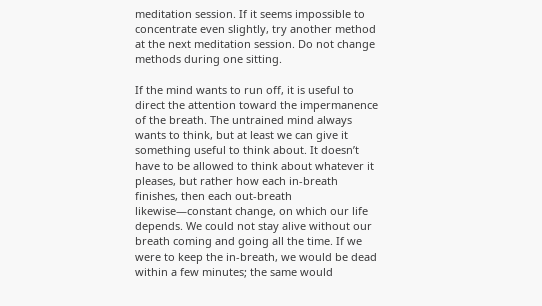meditation session. If it seems impossible to concentrate even slightly, try another method at the next meditation session. Do not change methods during one sitting.

If the mind wants to run off, it is useful to direct the attention toward the impermanence of the breath. The untrained mind always wants to think, but at least we can give it something useful to think about. It doesn’t have to be allowed to think about whatever it pleases, but rather how each in-breath finishes, then each out-breath likewise—constant change, on which our life depends. We could not stay alive without our breath coming and going all the time. If we were to keep the in-breath, we would be dead within a few minutes; the same would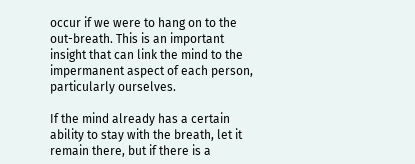occur if we were to hang on to the out-breath. This is an important insight that can link the mind to the impermanent aspect of each person, particularly ourselves.

If the mind already has a certain ability to stay with the breath, let it remain there, but if there is a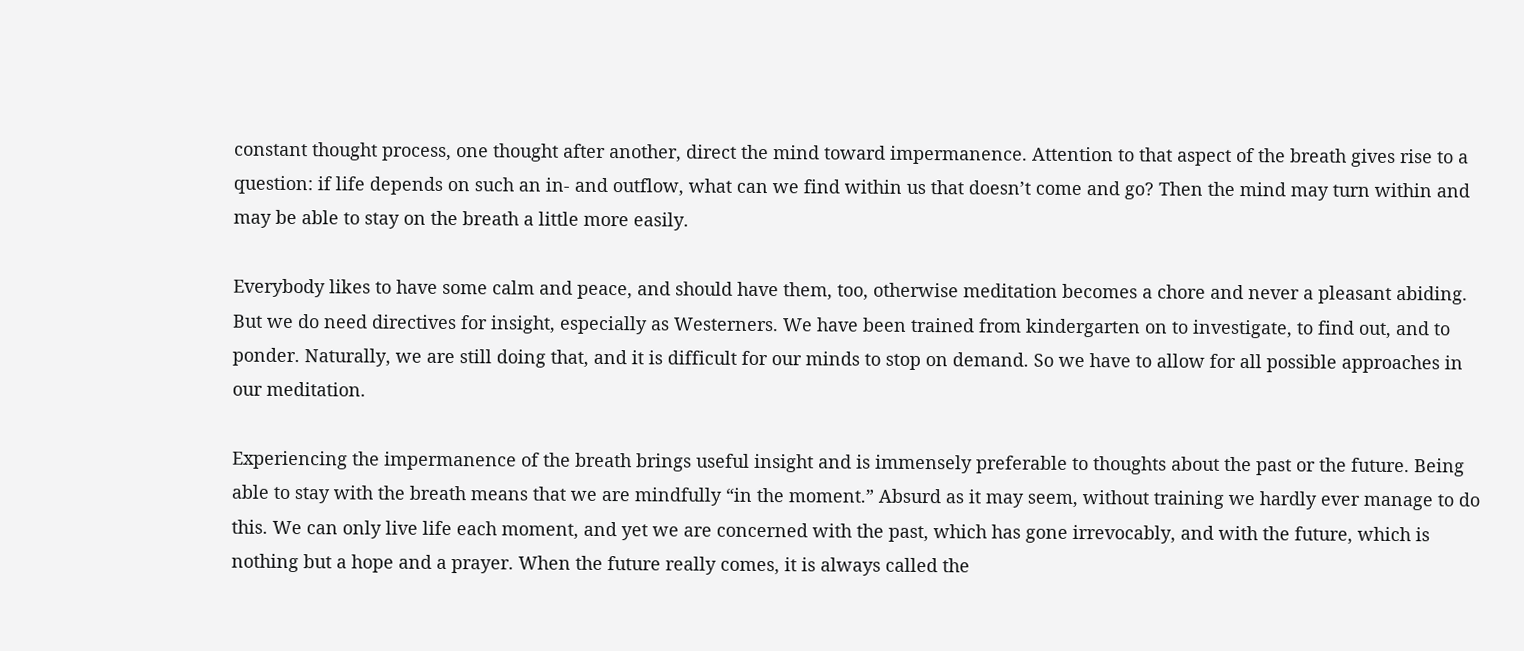constant thought process, one thought after another, direct the mind toward impermanence. Attention to that aspect of the breath gives rise to a question: if life depends on such an in- and outflow, what can we find within us that doesn’t come and go? Then the mind may turn within and may be able to stay on the breath a little more easily.

Everybody likes to have some calm and peace, and should have them, too, otherwise meditation becomes a chore and never a pleasant abiding. But we do need directives for insight, especially as Westerners. We have been trained from kindergarten on to investigate, to find out, and to ponder. Naturally, we are still doing that, and it is difficult for our minds to stop on demand. So we have to allow for all possible approaches in our meditation.

Experiencing the impermanence of the breath brings useful insight and is immensely preferable to thoughts about the past or the future. Being able to stay with the breath means that we are mindfully “in the moment.” Absurd as it may seem, without training we hardly ever manage to do this. We can only live life each moment, and yet we are concerned with the past, which has gone irrevocably, and with the future, which is nothing but a hope and a prayer. When the future really comes, it is always called the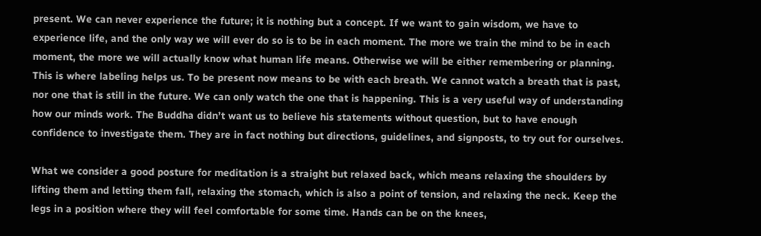present. We can never experience the future; it is nothing but a concept. If we want to gain wisdom, we have to experience life, and the only way we will ever do so is to be in each moment. The more we train the mind to be in each moment, the more we will actually know what human life means. Otherwise we will be either remembering or planning. This is where labeling helps us. To be present now means to be with each breath. We cannot watch a breath that is past, nor one that is still in the future. We can only watch the one that is happening. This is a very useful way of understanding how our minds work. The Buddha didn’t want us to believe his statements without question, but to have enough confidence to investigate them. They are in fact nothing but directions, guidelines, and signposts, to try out for ourselves.

What we consider a good posture for meditation is a straight but relaxed back, which means relaxing the shoulders by lifting them and letting them fall, relaxing the stomach, which is also a point of tension, and relaxing the neck. Keep the legs in a position where they will feel comfortable for some time. Hands can be on the knees,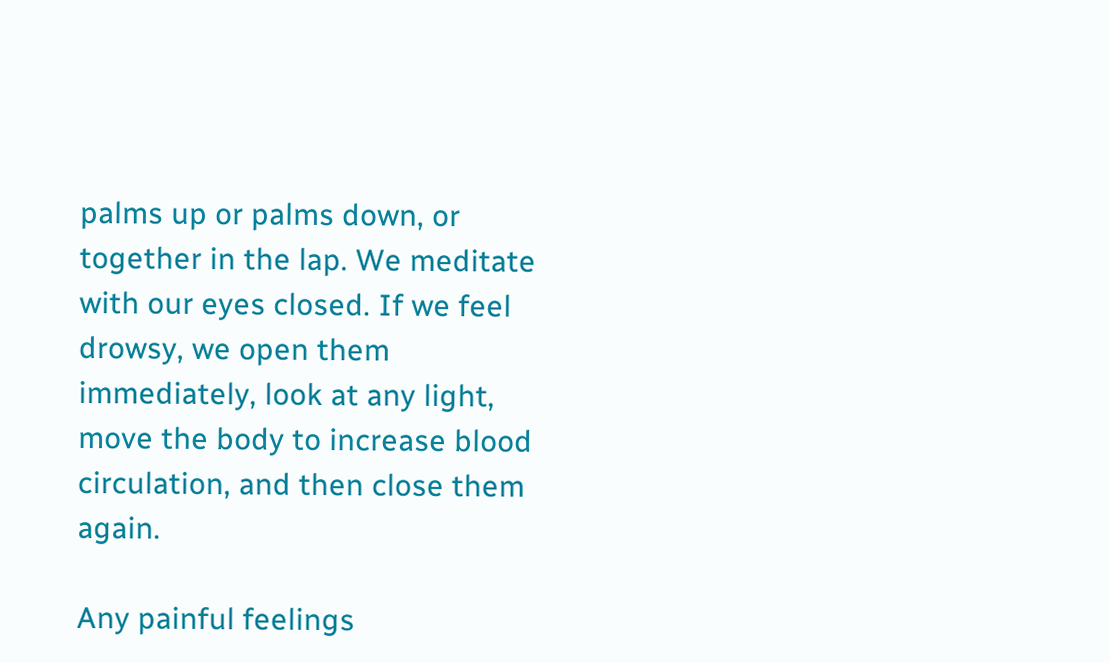palms up or palms down, or together in the lap. We meditate with our eyes closed. If we feel drowsy, we open them immediately, look at any light, move the body to increase blood circulation, and then close them again.

Any painful feelings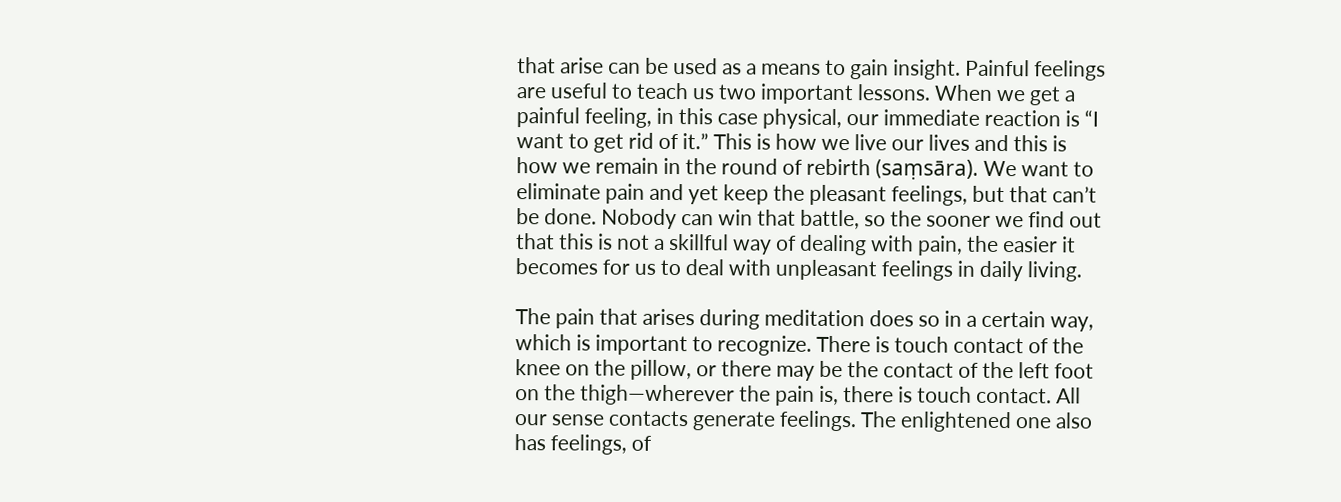that arise can be used as a means to gain insight. Painful feelings are useful to teach us two important lessons. When we get a painful feeling, in this case physical, our immediate reaction is “I want to get rid of it.” This is how we live our lives and this is how we remain in the round of rebirth (saṃsāra). We want to eliminate pain and yet keep the pleasant feelings, but that can’t be done. Nobody can win that battle, so the sooner we find out that this is not a skillful way of dealing with pain, the easier it becomes for us to deal with unpleasant feelings in daily living.

The pain that arises during meditation does so in a certain way, which is important to recognize. There is touch contact of the knee on the pillow, or there may be the contact of the left foot on the thigh—wherever the pain is, there is touch contact. All our sense contacts generate feelings. The enlightened one also has feelings, of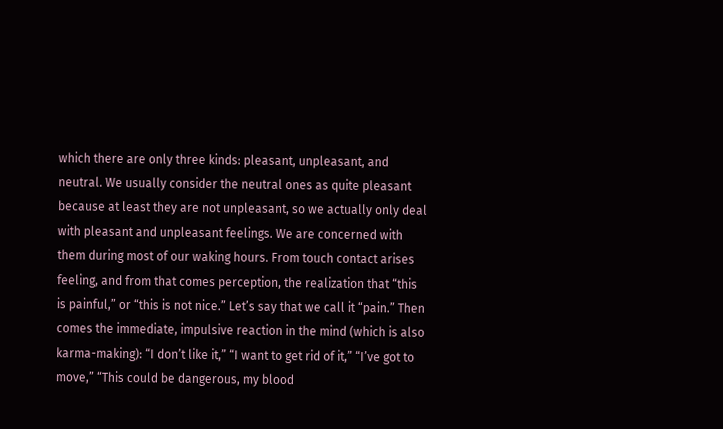which there are only three kinds: pleasant, unpleasant, and neutral. We usually consider the neutral ones as quite pleasant because at least they are not unpleasant, so we actually only deal with pleasant and unpleasant feelings. We are concerned with them during most of our waking hours. From touch contact arises feeling, and from that comes perception, the realization that “this is painful,” or “this is not nice.” Let’s say that we call it “pain.” Then comes the immediate, impulsive reaction in the mind (which is also karma-making): “I don’t like it,” “I want to get rid of it,” “I’ve got to move,” “This could be dangerous, my blood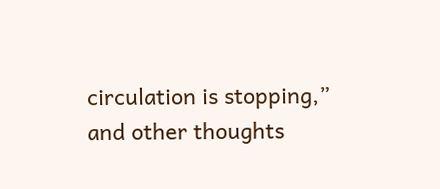circulation is stopping,” and other thoughts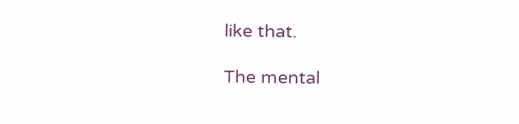like that.

The mental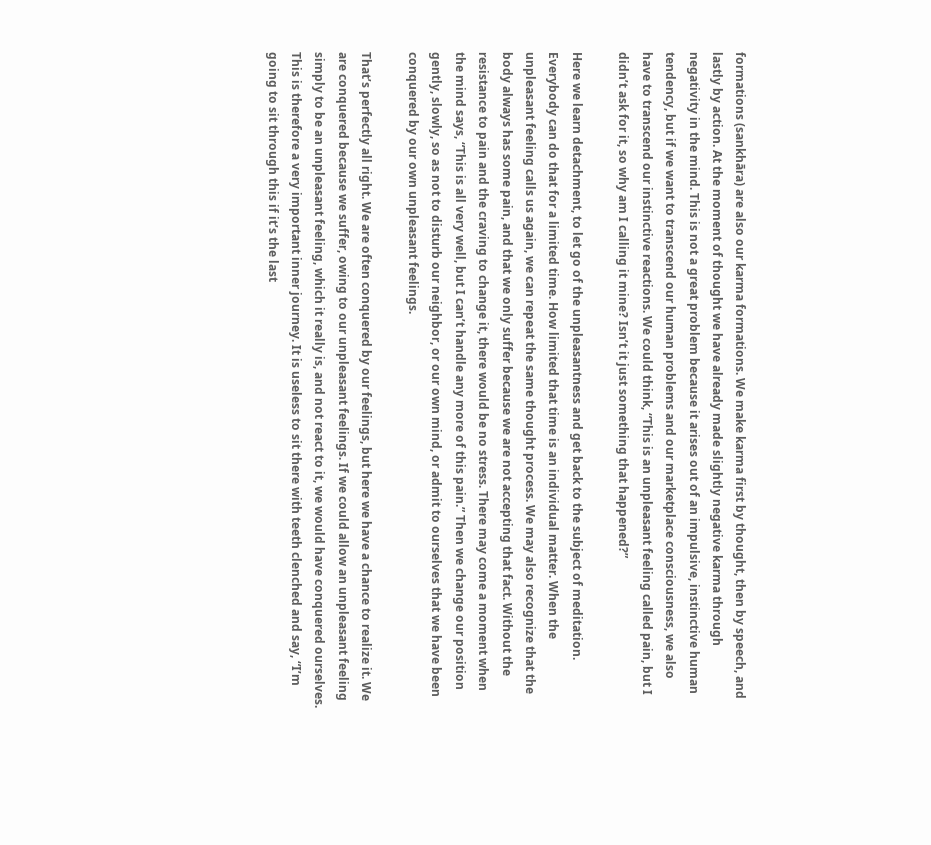formations (sankhāra) are also our karma formations. We make karma first by thought, then by speech, and lastly by action. At the moment of thought we have already made slightly negative karma through negativity in the mind. This is not a great problem because it arises out of an impulsive, instinctive human tendency, but if we want to transcend our human problems and our marketplace consciousness, we also have to transcend our instinctive reactions. We could think, “This is an unpleasant feeling called pain, but I didn’t ask for it, so why am I calling it mine? Isn’t it just something that happened?”

Here we learn detachment, to let go of the unpleasantness and get back to the subject of meditation. Everybody can do that for a limited time. How limited that time is an individual matter. When the unpleasant feeling calls us again, we can repeat the same thought process. We may also recognize that the body always has some pain, and that we only suffer because we are not accepting that fact. Without the resistance to pain and the craving to change it, there would be no stress. There may come a moment when the mind says, “This is all very well, but I can’t handle any more of this pain.” Then we change our position gently, slowly, so as not to disturb our neighbor, or our own mind, or admit to ourselves that we have been conquered by our own unpleasant feelings.

That’s perfectly all right. We are often conquered by our feelings, but here we have a chance to realize it. We are conquered because we suffer, owing to our unpleasant feelings. If we could allow an unpleasant feeling simply to be an unpleasant feeling, which it really is, and not react to it, we would have conquered ourselves. This is therefore a very important inner journey. It is useless to sit there with teeth clenched and say, “I’m going to sit through this if it’s the last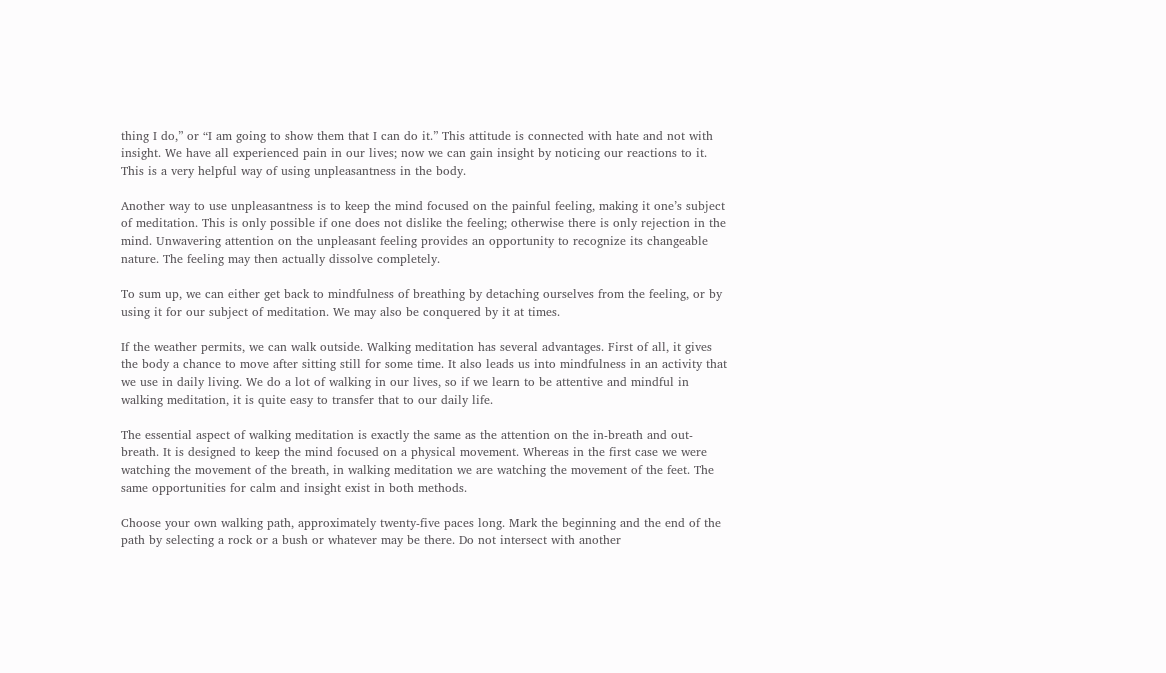thing I do,” or “I am going to show them that I can do it.” This attitude is connected with hate and not with insight. We have all experienced pain in our lives; now we can gain insight by noticing our reactions to it. This is a very helpful way of using unpleasantness in the body.

Another way to use unpleasantness is to keep the mind focused on the painful feeling, making it one’s subject of meditation. This is only possible if one does not dislike the feeling; otherwise there is only rejection in the mind. Unwavering attention on the unpleasant feeling provides an opportunity to recognize its changeable nature. The feeling may then actually dissolve completely.

To sum up, we can either get back to mindfulness of breathing by detaching ourselves from the feeling, or by using it for our subject of meditation. We may also be conquered by it at times.

If the weather permits, we can walk outside. Walking meditation has several advantages. First of all, it gives the body a chance to move after sitting still for some time. It also leads us into mindfulness in an activity that we use in daily living. We do a lot of walking in our lives, so if we learn to be attentive and mindful in walking meditation, it is quite easy to transfer that to our daily life.

The essential aspect of walking meditation is exactly the same as the attention on the in-breath and out-breath. It is designed to keep the mind focused on a physical movement. Whereas in the first case we were watching the movement of the breath, in walking meditation we are watching the movement of the feet. The same opportunities for calm and insight exist in both methods.

Choose your own walking path, approximately twenty-five paces long. Mark the beginning and the end of the path by selecting a rock or a bush or whatever may be there. Do not intersect with another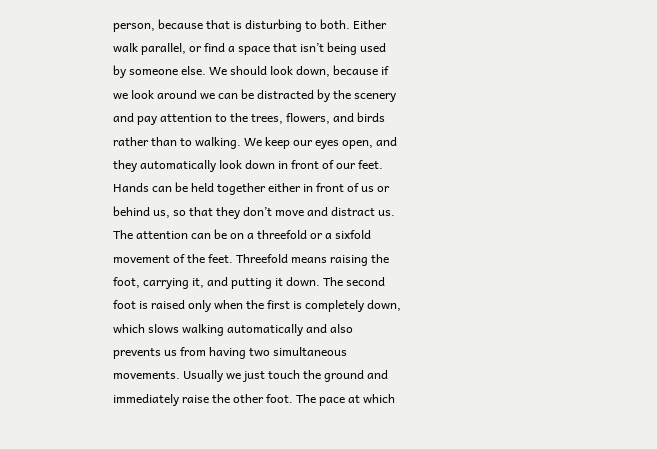person, because that is disturbing to both. Either walk parallel, or find a space that isn’t being used by someone else. We should look down, because if we look around we can be distracted by the scenery and pay attention to the trees, flowers, and birds rather than to walking. We keep our eyes open, and they automatically look down in front of our feet. Hands can be held together either in front of us or behind us, so that they don’t move and distract us. The attention can be on a threefold or a sixfold movement of the feet. Threefold means raising the foot, carrying it, and putting it down. The second foot is raised only when the first is completely down, which slows walking automatically and also prevents us from having two simultaneous movements. Usually we just touch the ground and immediately raise the other foot. The pace at which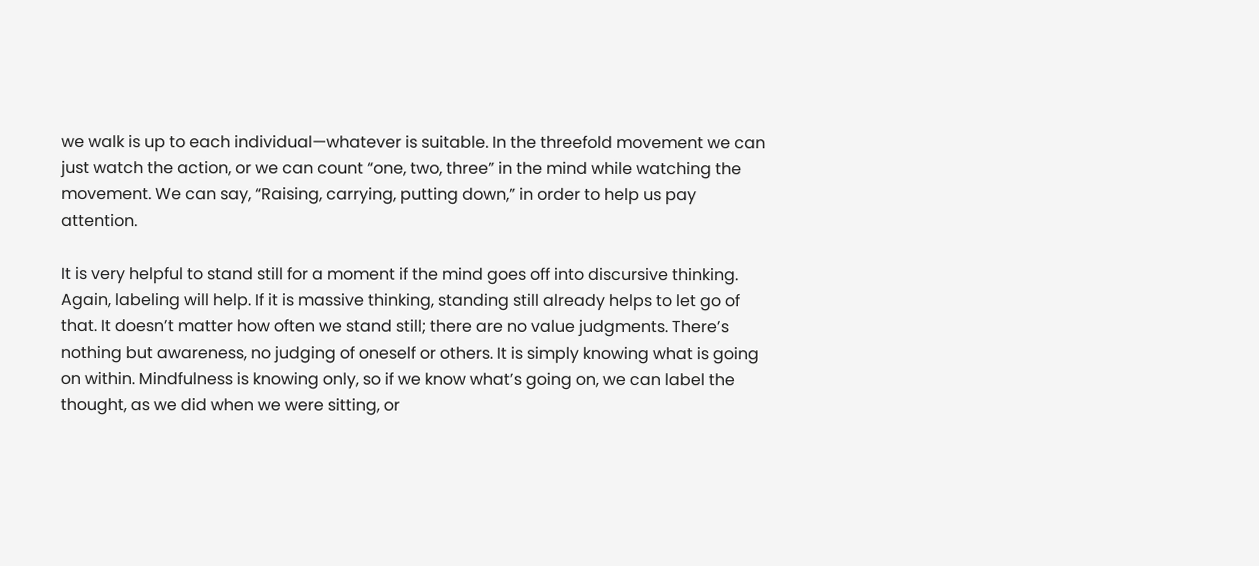we walk is up to each individual—whatever is suitable. In the threefold movement we can just watch the action, or we can count “one, two, three” in the mind while watching the movement. We can say, “Raising, carrying, putting down,” in order to help us pay attention.

It is very helpful to stand still for a moment if the mind goes off into discursive thinking. Again, labeling will help. If it is massive thinking, standing still already helps to let go of that. It doesn’t matter how often we stand still; there are no value judgments. There’s nothing but awareness, no judging of oneself or others. It is simply knowing what is going on within. Mindfulness is knowing only, so if we know what’s going on, we can label the thought, as we did when we were sitting, or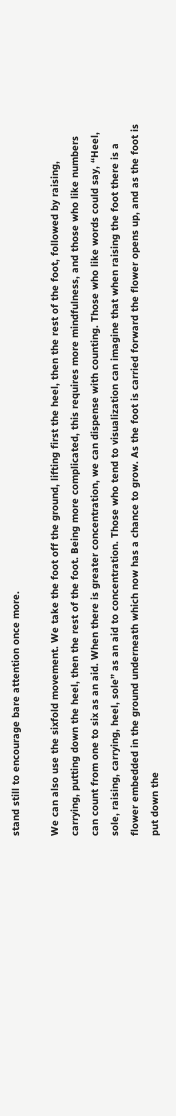stand still to encourage bare attention once more.

We can also use the sixfold movement. We take the foot off the ground, lifting first the heel, then the rest of the foot, followed by raising, carrying, putting down the heel, then the rest of the foot. Being more complicated, this requires more mindfulness, and those who like numbers can count from one to six as an aid. When there is greater concentration, we can dispense with counting. Those who like words could say, “Heel, sole, raising, carrying, heel, sole” as an aid to concentration. Those who tend to visualization can imagine that when raising the foot there is a flower embedded in the ground underneath which now has a chance to grow. As the foot is carried forward the flower opens up, and as the foot is put down the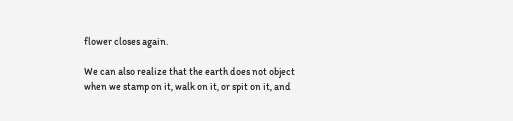flower closes again.

We can also realize that the earth does not object when we stamp on it, walk on it, or spit on it, and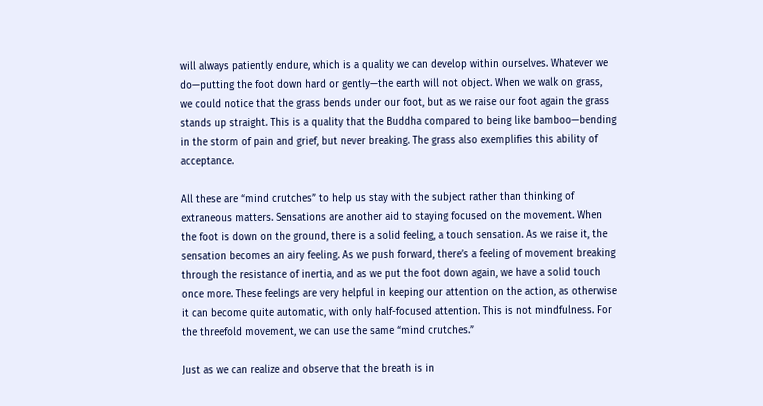will always patiently endure, which is a quality we can develop within ourselves. Whatever we do—putting the foot down hard or gently—the earth will not object. When we walk on grass, we could notice that the grass bends under our foot, but as we raise our foot again the grass stands up straight. This is a quality that the Buddha compared to being like bamboo—bending in the storm of pain and grief, but never breaking. The grass also exemplifies this ability of acceptance.

All these are “mind crutches” to help us stay with the subject rather than thinking of extraneous matters. Sensations are another aid to staying focused on the movement. When the foot is down on the ground, there is a solid feeling, a touch sensation. As we raise it, the sensation becomes an airy feeling. As we push forward, there’s a feeling of movement breaking through the resistance of inertia, and as we put the foot down again, we have a solid touch once more. These feelings are very helpful in keeping our attention on the action, as otherwise it can become quite automatic, with only half-focused attention. This is not mindfulness. For the threefold movement, we can use the same “mind crutches.”

Just as we can realize and observe that the breath is in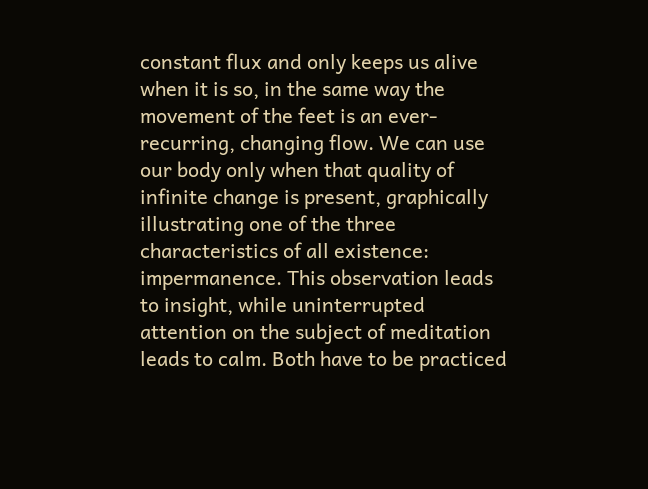constant flux and only keeps us alive when it is so, in the same way the movement of the feet is an ever-recurring, changing flow. We can use our body only when that quality of infinite change is present, graphically illustrating one of the three characteristics of all existence: impermanence. This observation leads to insight, while uninterrupted attention on the subject of meditation leads to calm. Both have to be practiced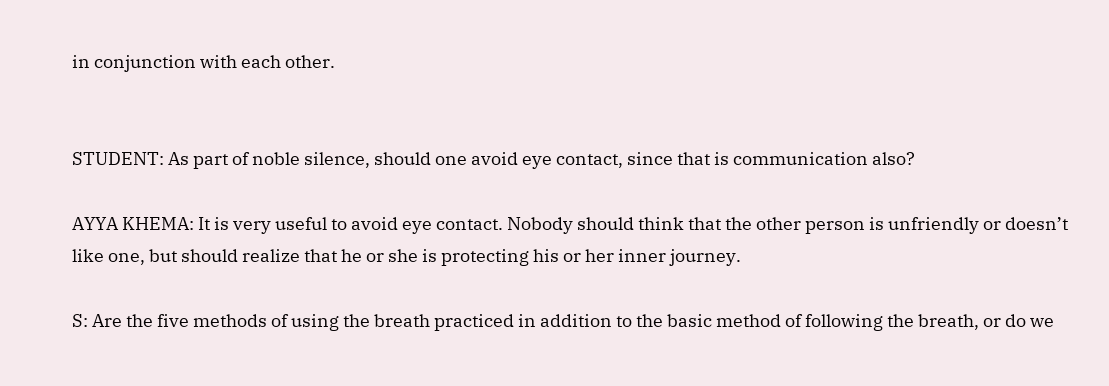in conjunction with each other.


STUDENT: As part of noble silence, should one avoid eye contact, since that is communication also?

AYYA KHEMA: It is very useful to avoid eye contact. Nobody should think that the other person is unfriendly or doesn’t like one, but should realize that he or she is protecting his or her inner journey.

S: Are the five methods of using the breath practiced in addition to the basic method of following the breath, or do we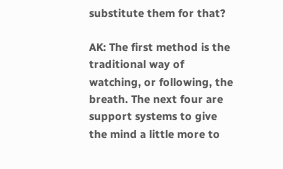substitute them for that?

AK: The first method is the traditional way of watching, or following, the breath. The next four are support systems to give the mind a little more to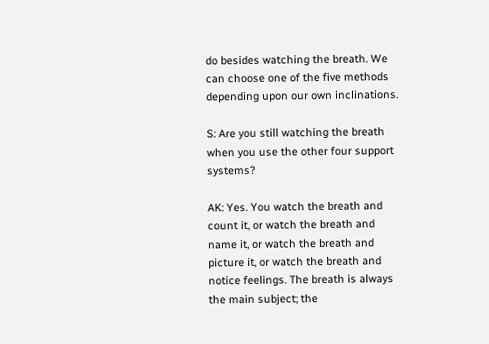do besides watching the breath. We can choose one of the five methods depending upon our own inclinations.

S: Are you still watching the breath when you use the other four support systems?

AK: Yes. You watch the breath and count it, or watch the breath and name it, or watch the breath and picture it, or watch the breath and notice feelings. The breath is always the main subject; the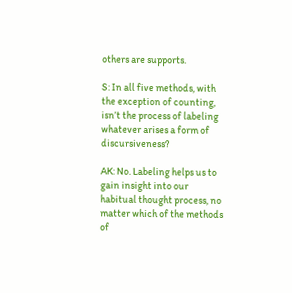others are supports.

S: In all five methods, with the exception of counting, isn’t the process of labeling whatever arises a form of discursiveness?

AK: No. Labeling helps us to gain insight into our habitual thought process, no matter which of the methods of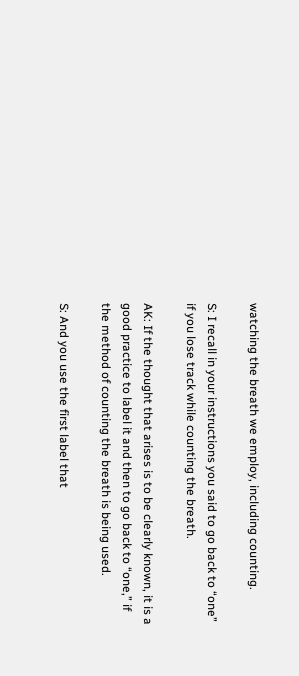watching the breath we employ, including counting.

S: I recall in your instructions you said to go back to “one” if you lose track while counting the breath.

AK: If the thought that arises is to be clearly known, it is a good practice to label it and then to go back to “one,” if the method of counting the breath is being used.

S: And you use the first label that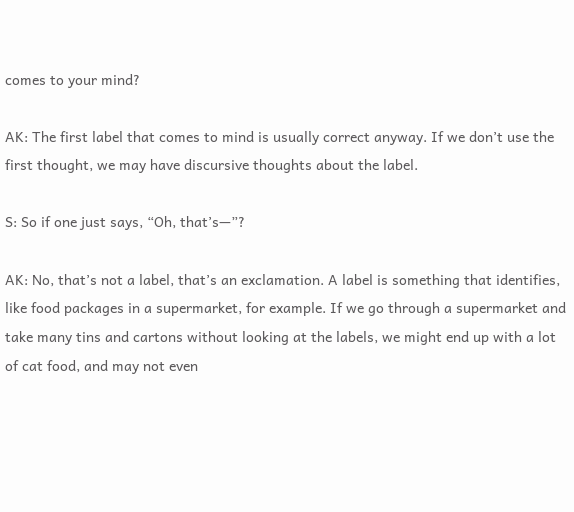comes to your mind?

AK: The first label that comes to mind is usually correct anyway. If we don’t use the first thought, we may have discursive thoughts about the label.

S: So if one just says, “Oh, that’s—”?

AK: No, that’s not a label, that’s an exclamation. A label is something that identifies, like food packages in a supermarket, for example. If we go through a supermarket and take many tins and cartons without looking at the labels, we might end up with a lot of cat food, and may not even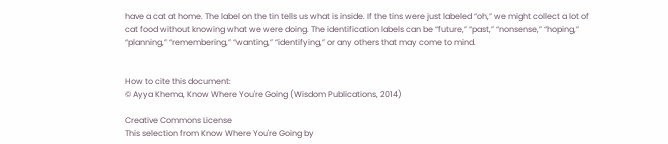have a cat at home. The label on the tin tells us what is inside. If the tins were just labeled “oh,” we might collect a lot of cat food without knowing what we were doing. The identification labels can be “future,” “past,” “nonsense,” “hoping,” “planning,” “remembering,” “wanting,” “identifying,” or any others that may come to mind.


How to cite this document:
© Ayya Khema, Know Where You're Going (Wisdom Publications, 2014)

Creative Commons License
This selection from Know Where You're Going by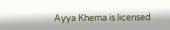Ayya Khema is licensed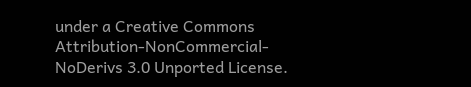under a Creative Commons Attribution-NonCommercial-NoDerivs 3.0 Unported License.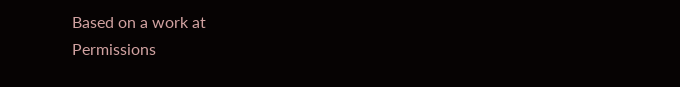Based on a work at
Permissions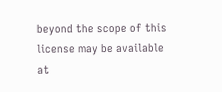beyond the scope of this license may be available at